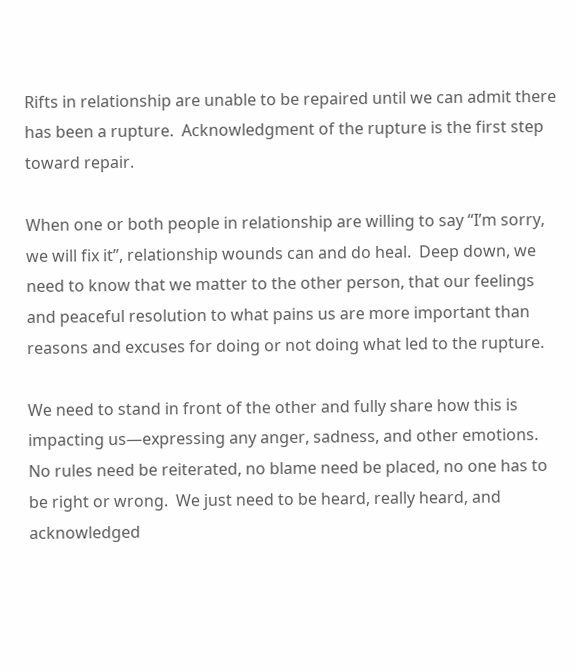Rifts in relationship are unable to be repaired until we can admit there has been a rupture.  Acknowledgment of the rupture is the first step toward repair.

When one or both people in relationship are willing to say “I’m sorry, we will fix it”, relationship wounds can and do heal.  Deep down, we need to know that we matter to the other person, that our feelings and peaceful resolution to what pains us are more important than reasons and excuses for doing or not doing what led to the rupture.

We need to stand in front of the other and fully share how this is impacting us—expressing any anger, sadness, and other emotions.  No rules need be reiterated, no blame need be placed, no one has to be right or wrong.  We just need to be heard, really heard, and acknowledged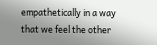empathetically in a way that we feel the other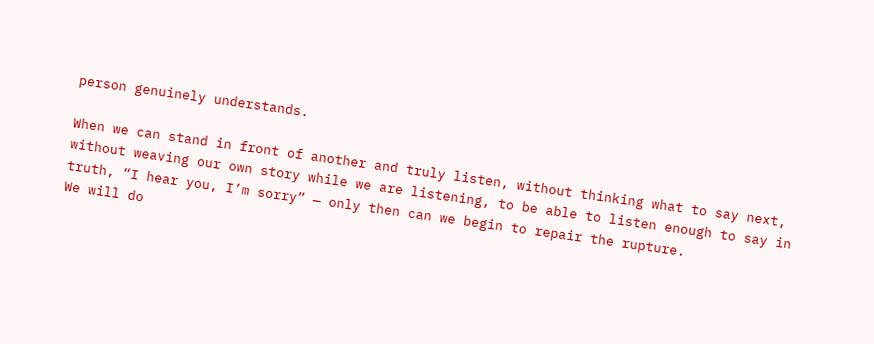person genuinely understands.

When we can stand in front of another and truly listen, without thinking what to say next, without weaving our own story while we are listening, to be able to listen enough to say in truth, “I hear you, I’m sorry” — only then can we begin to repair the rupture.
We will do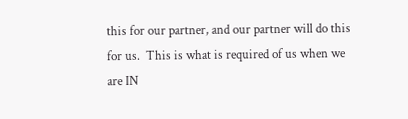this for our partner, and our partner will do this for us.  This is what is required of us when we are IN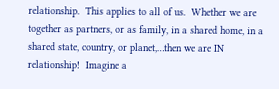relationship.  This applies to all of us.  Whether we are together as partners, or as family, in a shared home, in a shared state, country, or planet,…then we are IN relationship!  Imagine a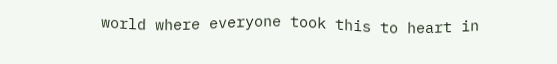world where everyone took this to heart in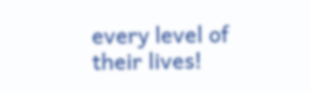every level of their lives!